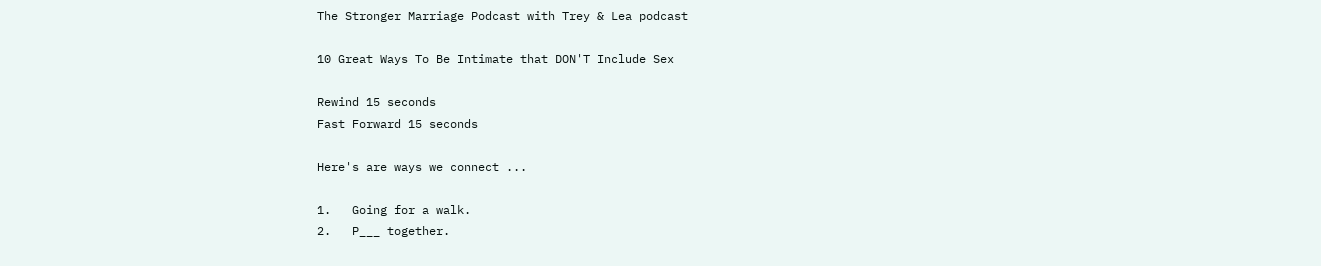The Stronger Marriage Podcast with Trey & Lea podcast

10 Great Ways To Be Intimate that DON'T Include Sex

Rewind 15 seconds
Fast Forward 15 seconds

Here's are ways we connect ...

1.   Going for a walk.
2.   P___ together.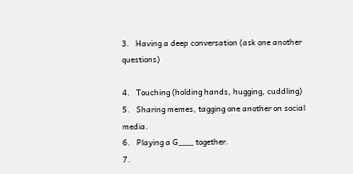3.   Having a deep conversation (ask one another questions)

4.   Touching (holding hands, hugging, cuddling)
5.   Sharing memes, tagging one another on social media.
6.   Playing a G___ together.
7.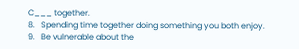C___ together.
8.   Spending time together doing something you both enjoy.
9.   Be vulnerable about the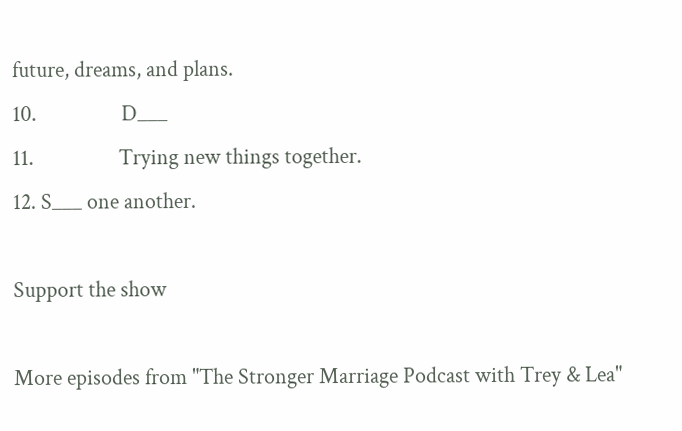future, dreams, and plans.
10.                 D___
11.                 Trying new things together.
12. S___ one another.

Support the show

More episodes from "The Stronger Marriage Podcast with Trey & Lea"